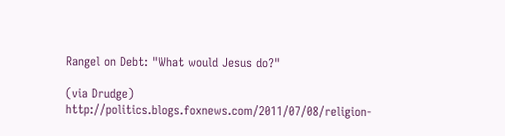Rangel on Debt: "What would Jesus do?"

(via Drudge) http://politics.blogs.foxnews.com/2011/07/08/religion-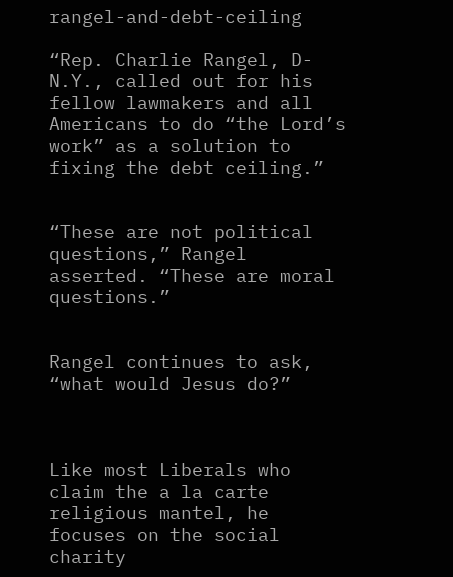rangel-and-debt-ceiling

“Rep. Charlie Rangel, D-N.Y., called out for his fellow lawmakers and all Americans to do “the Lord’s work” as a solution to fixing the debt ceiling.”


“These are not political questions,” Rangel asserted. “These are moral questions.”


Rangel continues to ask, “what would Jesus do?”



Like most Liberals who claim the a la carte religious mantel, he focuses on the social charity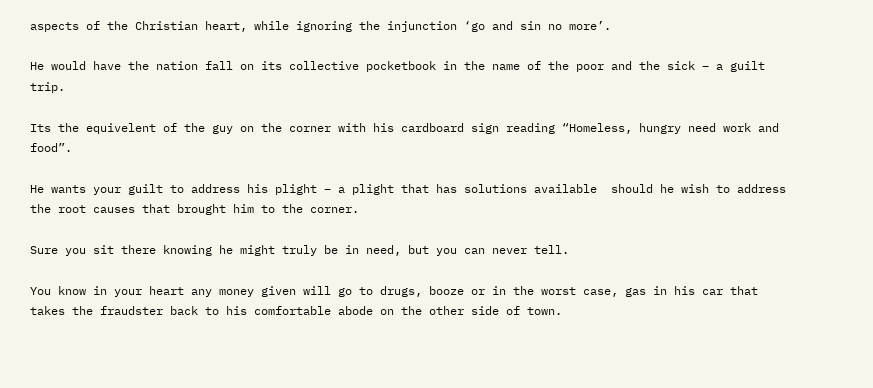aspects of the Christian heart, while ignoring the injunction ‘go and sin no more’.

He would have the nation fall on its collective pocketbook in the name of the poor and the sick – a guilt trip.

Its the equivelent of the guy on the corner with his cardboard sign reading “Homeless, hungry need work and food”.

He wants your guilt to address his plight – a plight that has solutions available  should he wish to address the root causes that brought him to the corner.

Sure you sit there knowing he might truly be in need, but you can never tell.

You know in your heart any money given will go to drugs, booze or in the worst case, gas in his car that takes the fraudster back to his comfortable abode on the other side of town.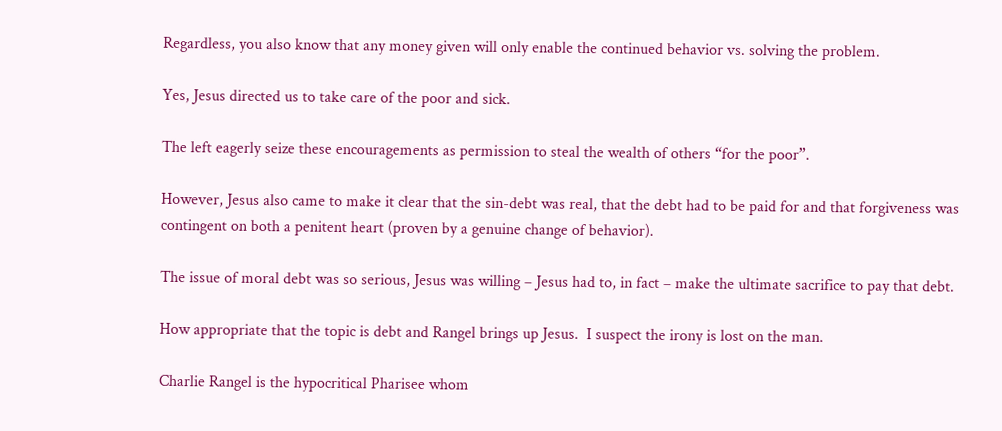Regardless, you also know that any money given will only enable the continued behavior vs. solving the problem.

Yes, Jesus directed us to take care of the poor and sick.

The left eagerly seize these encouragements as permission to steal the wealth of others “for the poor”.

However, Jesus also came to make it clear that the sin-debt was real, that the debt had to be paid for and that forgiveness was contingent on both a penitent heart (proven by a genuine change of behavior).

The issue of moral debt was so serious, Jesus was willing – Jesus had to, in fact – make the ultimate sacrifice to pay that debt.

How appropriate that the topic is debt and Rangel brings up Jesus.  I suspect the irony is lost on the man.

Charlie Rangel is the hypocritical Pharisee whom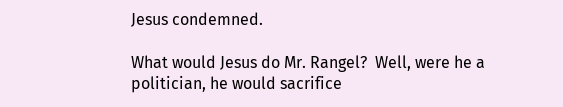Jesus condemned.

What would Jesus do Mr. Rangel?  Well, were he a politician, he would sacrifice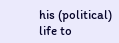his (political) life to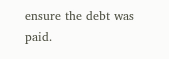ensure the debt was paid.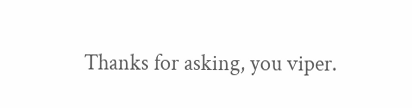Thanks for asking, you viper.